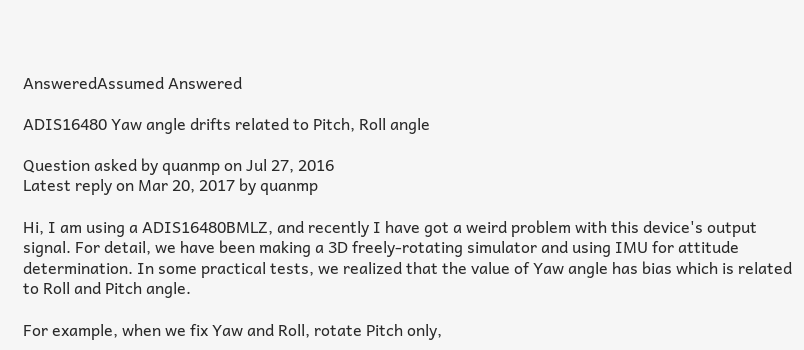AnsweredAssumed Answered

ADIS16480 Yaw angle drifts related to Pitch, Roll angle

Question asked by quanmp on Jul 27, 2016
Latest reply on Mar 20, 2017 by quanmp

Hi, I am using a ADIS16480BMLZ, and recently I have got a weird problem with this device's output signal. For detail, we have been making a 3D freely-rotating simulator and using IMU for attitude determination. In some practical tests, we realized that the value of Yaw angle has bias which is related to Roll and Pitch angle.

For example, when we fix Yaw and Roll, rotate Pitch only,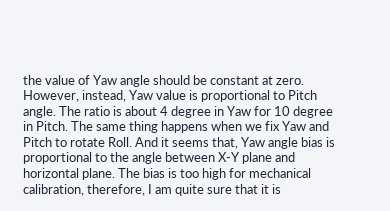the value of Yaw angle should be constant at zero. However, instead, Yaw value is proportional to Pitch angle. The ratio is about 4 degree in Yaw for 10 degree in Pitch. The same thing happens when we fix Yaw and Pitch to rotate Roll. And it seems that, Yaw angle bias is proportional to the angle between X-Y plane and horizontal plane. The bias is too high for mechanical calibration, therefore, I am quite sure that it is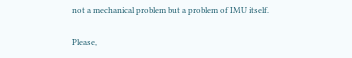not a mechanical problem but a problem of IMU itself.

Please,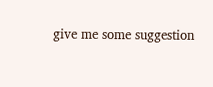give me some suggestion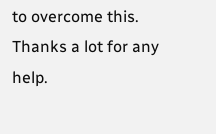to overcome this. Thanks a lot for any help.